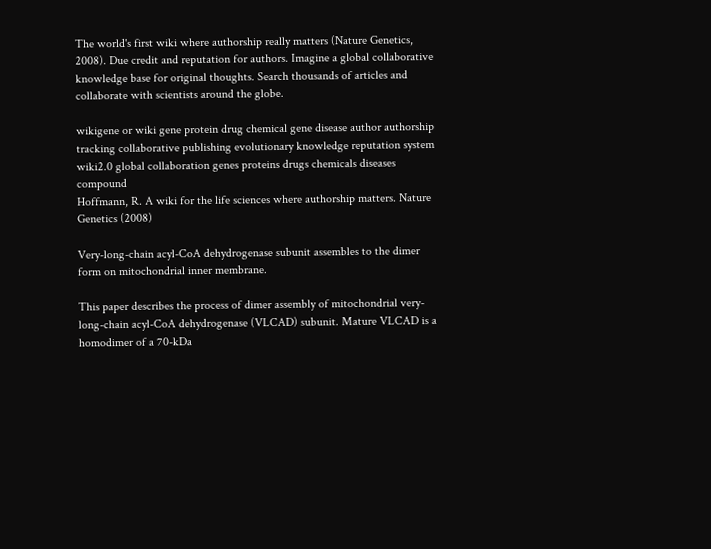The world's first wiki where authorship really matters (Nature Genetics, 2008). Due credit and reputation for authors. Imagine a global collaborative knowledge base for original thoughts. Search thousands of articles and collaborate with scientists around the globe.

wikigene or wiki gene protein drug chemical gene disease author authorship tracking collaborative publishing evolutionary knowledge reputation system wiki2.0 global collaboration genes proteins drugs chemicals diseases compound
Hoffmann, R. A wiki for the life sciences where authorship matters. Nature Genetics (2008)

Very-long-chain acyl-CoA dehydrogenase subunit assembles to the dimer form on mitochondrial inner membrane.

This paper describes the process of dimer assembly of mitochondrial very-long-chain acyl-CoA dehydrogenase (VLCAD) subunit. Mature VLCAD is a homodimer of a 70-kDa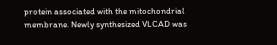protein associated with the mitochondrial membrane. Newly synthesized VLCAD was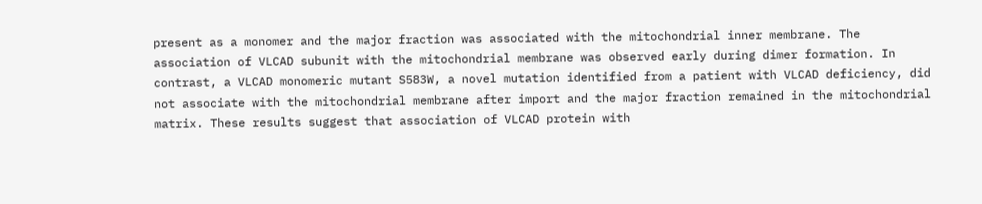present as a monomer and the major fraction was associated with the mitochondrial inner membrane. The association of VLCAD subunit with the mitochondrial membrane was observed early during dimer formation. In contrast, a VLCAD monomeric mutant S583W, a novel mutation identified from a patient with VLCAD deficiency, did not associate with the mitochondrial membrane after import and the major fraction remained in the mitochondrial matrix. These results suggest that association of VLCAD protein with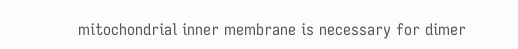mitochondrial inner membrane is necessary for dimer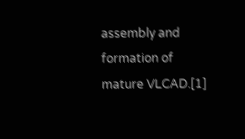assembly and formation of mature VLCAD.[1]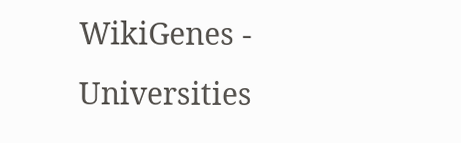WikiGenes - Universities